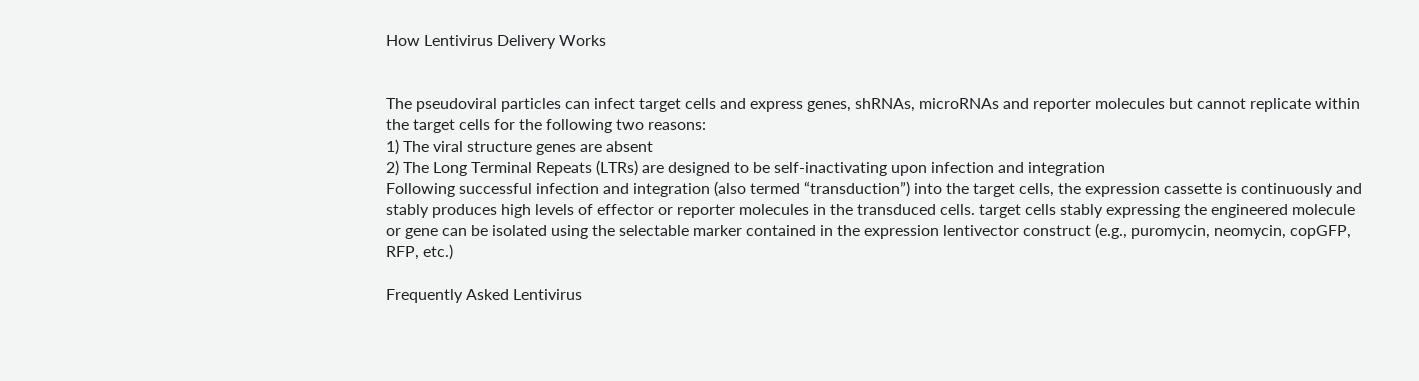How Lentivirus Delivery Works


The pseudoviral particles can infect target cells and express genes, shRNAs, microRNAs and reporter molecules but cannot replicate within the target cells for the following two reasons:
1) The viral structure genes are absent
2) The Long Terminal Repeats (LTRs) are designed to be self-inactivating upon infection and integration
Following successful infection and integration (also termed “transduction”) into the target cells, the expression cassette is continuously and stably produces high levels of effector or reporter molecules in the transduced cells. target cells stably expressing the engineered molecule or gene can be isolated using the selectable marker contained in the expression lentivector construct (e.g., puromycin, neomycin, copGFP, RFP, etc.)

Frequently Asked Lentivirus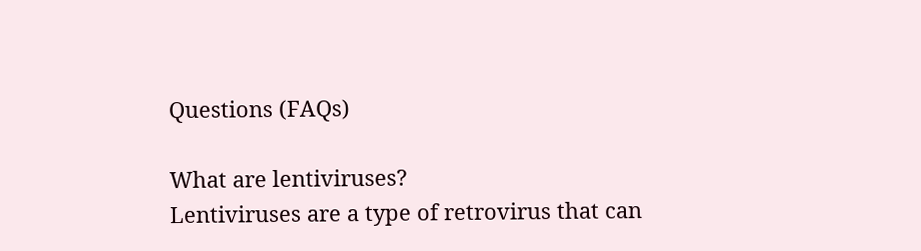Questions (FAQs)

What are lentiviruses?
Lentiviruses are a type of retrovirus that can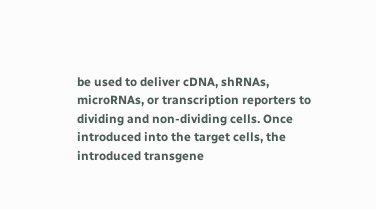be used to deliver cDNA, shRNAs, microRNAs, or transcription reporters to dividing and non-dividing cells. Once introduced into the target cells, the introduced transgene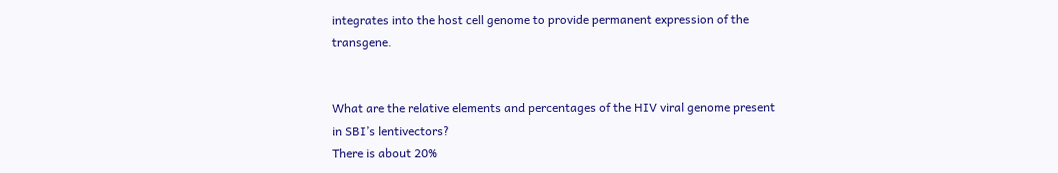integrates into the host cell genome to provide permanent expression of the transgene.


What are the relative elements and percentages of the HIV viral genome present in SBI’s lentivectors?
There is about 20%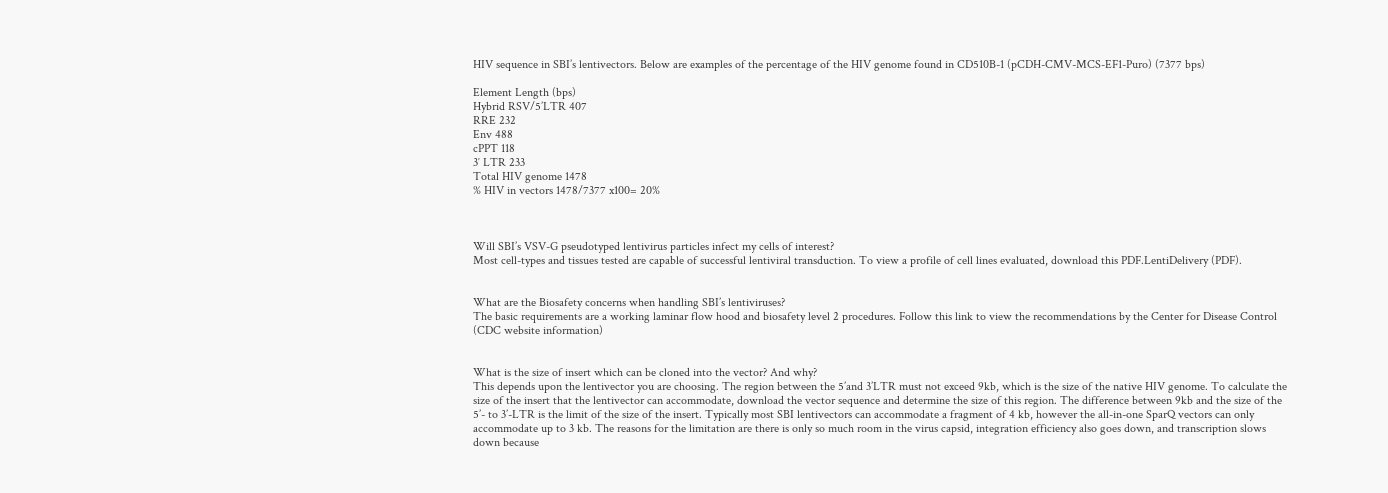HIV sequence in SBI’s lentivectors. Below are examples of the percentage of the HIV genome found in CD510B-1 (pCDH-CMV-MCS-EF1-Puro) (7377 bps)

Element Length (bps)
Hybrid RSV/5’LTR 407
RRE 232
Env 488
cPPT 118
3′ LTR 233
Total HIV genome 1478
% HIV in vectors 1478/7377 x100= 20%



Will SBI’s VSV-G pseudotyped lentivirus particles infect my cells of interest?
Most cell-types and tissues tested are capable of successful lentiviral transduction. To view a profile of cell lines evaluated, download this PDF.LentiDelivery (PDF).


What are the Biosafety concerns when handling SBI’s lentiviruses?
The basic requirements are a working laminar flow hood and biosafety level 2 procedures. Follow this link to view the recommendations by the Center for Disease Control (CDC website information)


What is the size of insert which can be cloned into the vector? And why?
This depends upon the lentivector you are choosing. The region between the 5’and 3’LTR must not exceed 9kb, which is the size of the native HIV genome. To calculate the size of the insert that the lentivector can accommodate, download the vector sequence and determine the size of this region. The difference between 9kb and the size of the 5’- to 3’-LTR is the limit of the size of the insert. Typically most SBI lentivectors can accommodate a fragment of 4 kb, however the all-in-one SparQ vectors can only accommodate up to 3 kb. The reasons for the limitation are there is only so much room in the virus capsid, integration efficiency also goes down, and transcription slows down because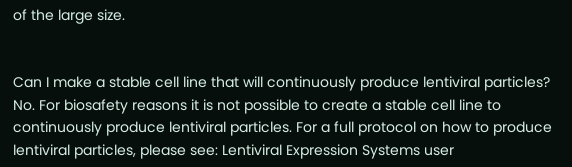of the large size.


Can I make a stable cell line that will continuously produce lentiviral particles?
No. For biosafety reasons it is not possible to create a stable cell line to continuously produce lentiviral particles. For a full protocol on how to produce lentiviral particles, please see: Lentiviral Expression Systems user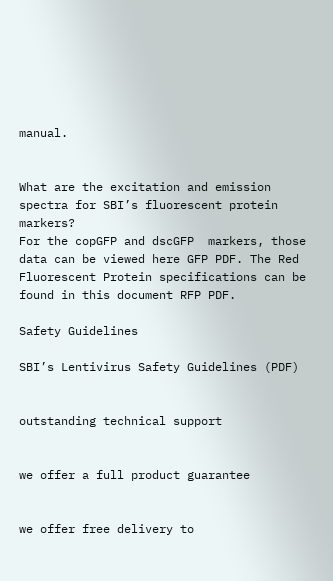manual.


What are the excitation and emission spectra for SBI’s fluorescent protein markers?
For the copGFP and dscGFP  markers, those data can be viewed here GFP PDF. The Red Fluorescent Protein specifications can be found in this document RFP PDF.

Safety Guidelines

SBI’s Lentivirus Safety Guidelines (PDF)


outstanding technical support


we offer a full product guarantee


we offer free delivery to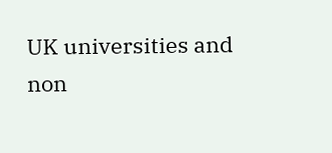UK universities and non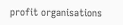profit organisations